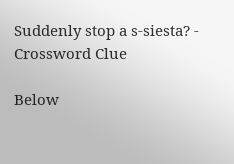Suddenly stop a s-siesta? - Crossword Clue

Below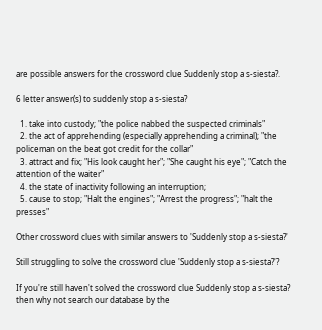are possible answers for the crossword clue Suddenly stop a s-siesta?.

6 letter answer(s) to suddenly stop a s-siesta?

  1. take into custody; "the police nabbed the suspected criminals"
  2. the act of apprehending (especially apprehending a criminal); "the policeman on the beat got credit for the collar"
  3. attract and fix; "His look caught her"; "She caught his eye"; "Catch the attention of the waiter"
  4. the state of inactivity following an interruption;
  5. cause to stop; "Halt the engines"; "Arrest the progress"; "halt the presses"

Other crossword clues with similar answers to 'Suddenly stop a s-siesta?'

Still struggling to solve the crossword clue 'Suddenly stop a s-siesta?'?

If you're still haven't solved the crossword clue Suddenly stop a s-siesta? then why not search our database by the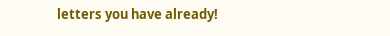letters you have already!